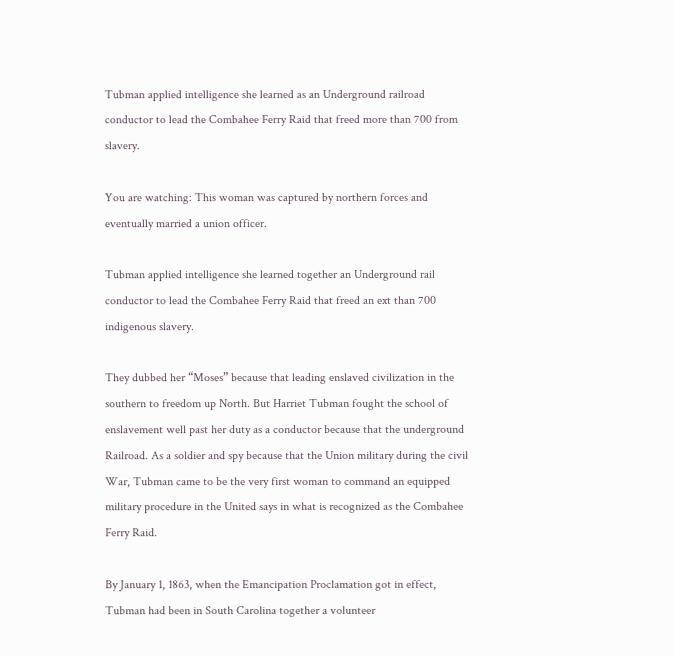Tubman applied intelligence she learned as an Underground railroad conductor to lead the Combahee Ferry Raid that freed more than 700 from slavery.

You are watching: This woman was captured by northern forces and eventually married a union officer.

Tubman applied intelligence she learned together an Underground rail conductor to lead the Combahee Ferry Raid that freed an ext than 700 indigenous slavery.

They dubbed her “Moses” because that leading enslaved civilization in the southern to freedom up North. But Harriet Tubman fought the school of enslavement well past her duty as a conductor because that the underground Railroad. As a soldier and spy because that the Union military during the civil War, Tubman came to be the very first woman to command an equipped military procedure in the United says in what is recognized as the Combahee Ferry Raid.

By January 1, 1863, when the Emancipation Proclamation got in effect, Tubman had been in South Carolina together a volunteer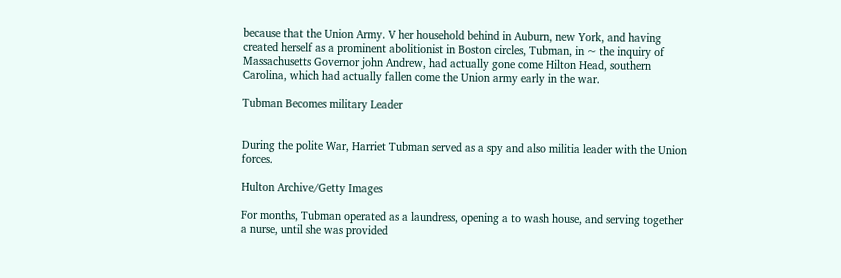because that the Union Army. V her household behind in Auburn, new York, and having created herself as a prominent abolitionist in Boston circles, Tubman, in ~ the inquiry of Massachusetts Governor john Andrew, had actually gone come Hilton Head, southern Carolina, which had actually fallen come the Union army early in the war.

Tubman Becomes military Leader


During the polite War, Harriet Tubman served as a spy and also militia leader with the Union forces.

Hulton Archive/Getty Images

For months, Tubman operated as a laundress, opening a to wash house, and serving together a nurse, until she was provided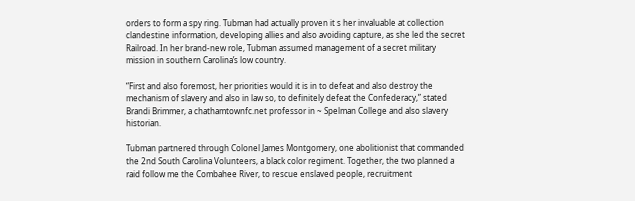orders to form a spy ring. Tubman had actually proven it s her invaluable at collection clandestine information, developing allies and also avoiding capture, as she led the secret Railroad. In her brand-new role, Tubman assumed management of a secret military mission in southern Carolina’s low country.

“First and also foremost, her priorities would it is in to defeat and also destroy the mechanism of slavery and also in law so, to definitely defeat the Confederacy,” stated Brandi Brimmer, a chathamtownfc.net professor in ~ Spelman College and also slavery historian.

Tubman partnered through Colonel James Montgomery, one abolitionist that commanded the 2nd South Carolina Volunteers, a black color regiment. Together, the two planned a raid follow me the Combahee River, to rescue enslaved people, recruitment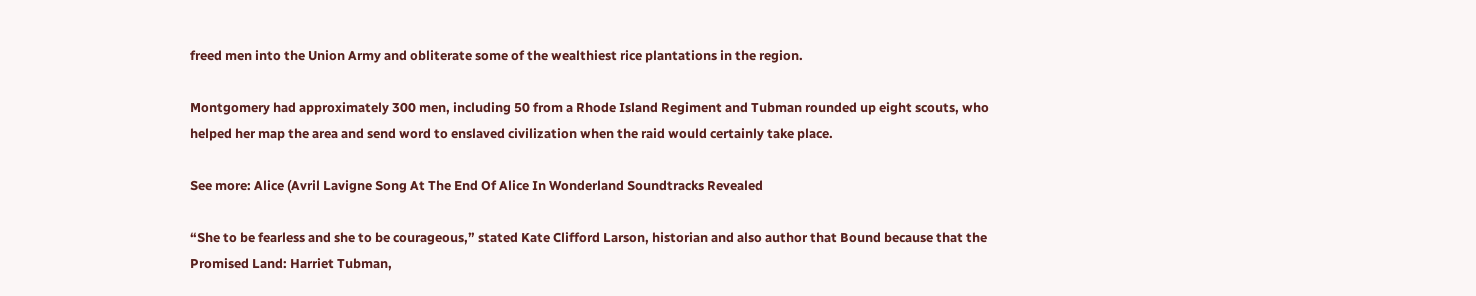freed men into the Union Army and obliterate some of the wealthiest rice plantations in the region.

Montgomery had approximately 300 men, including 50 from a Rhode Island Regiment and Tubman rounded up eight scouts, who helped her map the area and send word to enslaved civilization when the raid would certainly take place.

See more: Alice (Avril Lavigne Song At The End Of Alice In Wonderland Soundtracks Revealed

“She to be fearless and she to be courageous,” stated Kate Clifford Larson, historian and also author that Bound because that the Promised Land: Harriet Tubman,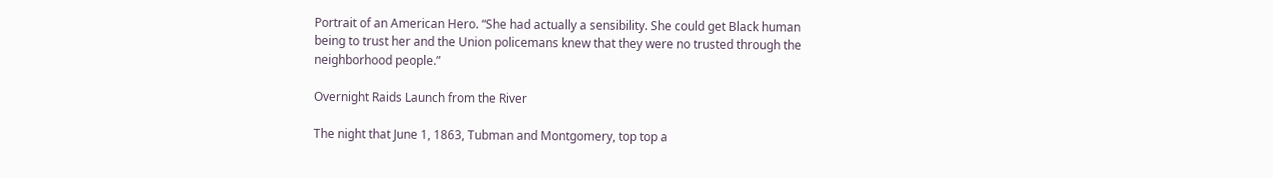Portrait of an American Hero. “She had actually a sensibility. She could get Black human being to trust her and the Union policemans knew that they were no trusted through the neighborhood people.”

Overnight Raids Launch from the River

The night that June 1, 1863, Tubman and Montgomery, top top a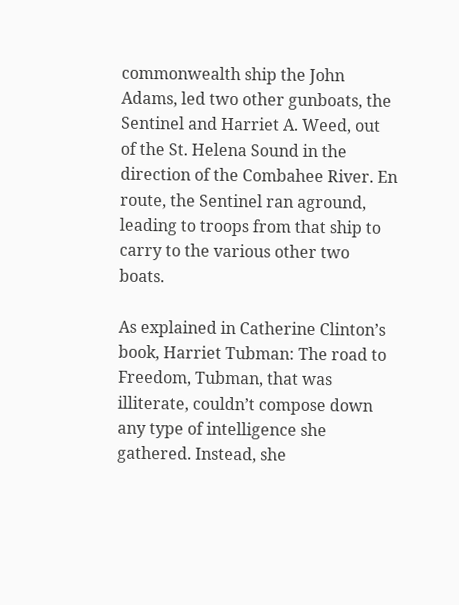commonwealth ship the John Adams, led two other gunboats, the Sentinel and Harriet A. Weed, out of the St. Helena Sound in the direction of the Combahee River. En route, the Sentinel ran aground, leading to troops from that ship to carry to the various other two boats.

As explained in Catherine Clinton’s book, Harriet Tubman: The road to Freedom, Tubman, that was illiterate, couldn’t compose down any type of intelligence she gathered. Instead, she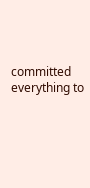committed everything to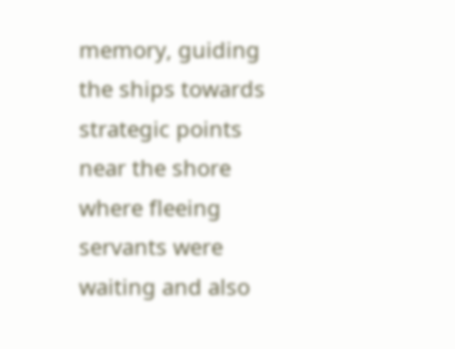memory, guiding the ships towards strategic points near the shore where fleeing servants were waiting and also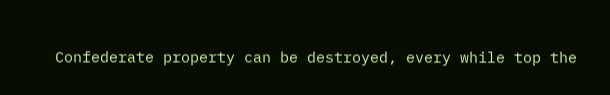Confederate property can be destroyed, every while top the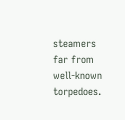steamers far from well-known torpedoes.